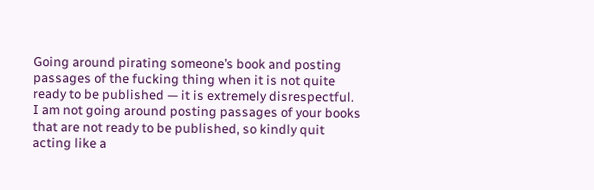Going around pirating someone’s book and posting passages of the fucking thing when it is not quite ready to be published — it is extremely disrespectful. I am not going around posting passages of your books that are not ready to be published, so kindly quit acting like a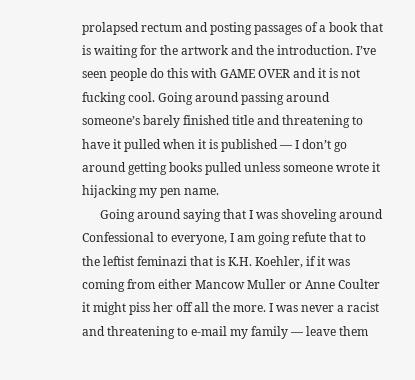prolapsed rectum and posting passages of a book that is waiting for the artwork and the introduction. I’ve seen people do this with GAME OVER and it is not fucking cool. Going around passing around someone’s barely finished title and threatening to have it pulled when it is published — I don’t go around getting books pulled unless someone wrote it hijacking my pen name.
      Going around saying that I was shoveling around Confessional to everyone, I am going refute that to the leftist feminazi that is K.H. Koehler, if it was coming from either Mancow Muller or Anne Coulter it might piss her off all the more. I was never a racist and threatening to e-mail my family — leave them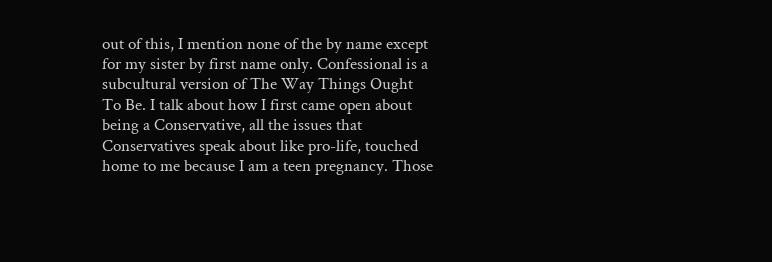out of this, I mention none of the by name except for my sister by first name only. Confessional is a subcultural version of The Way Things Ought To Be. I talk about how I first came open about being a Conservative, all the issues that Conservatives speak about like pro-life, touched home to me because I am a teen pregnancy. Those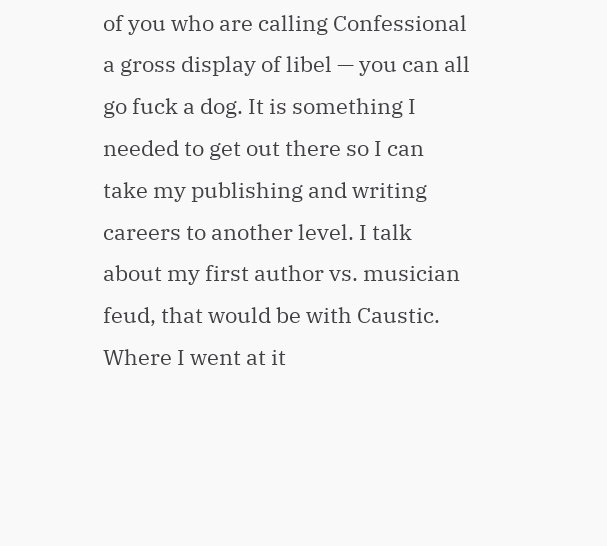of you who are calling Confessional a gross display of libel — you can all go fuck a dog. It is something I needed to get out there so I can take my publishing and writing careers to another level. I talk about my first author vs. musician feud, that would be with Caustic. Where I went at it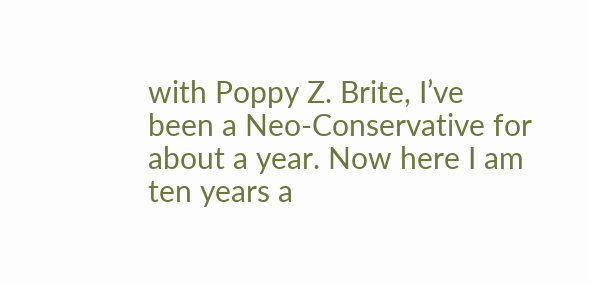with Poppy Z. Brite, I’ve been a Neo-Conservative for about a year. Now here I am ten years a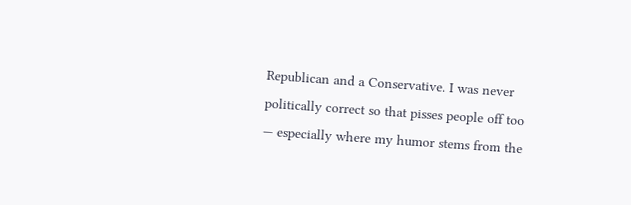Republican and a Conservative. I was never politically correct so that pisses people off too — especially where my humor stems from the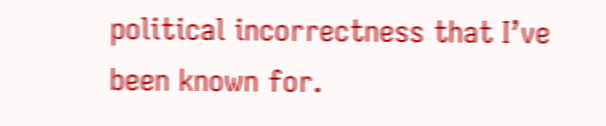political incorrectness that I’ve been known for.